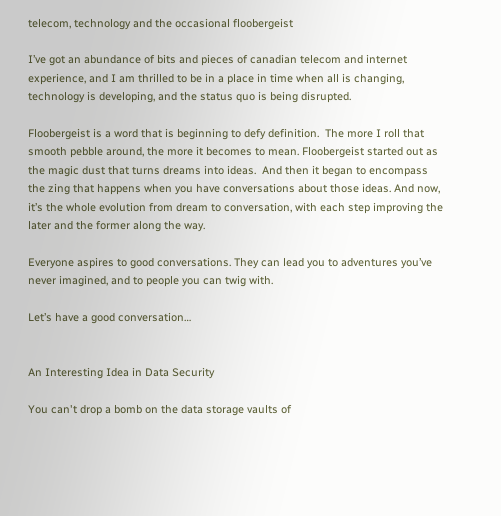telecom, technology and the occasional floobergeist

I’ve got an abundance of bits and pieces of canadian telecom and internet experience, and I am thrilled to be in a place in time when all is changing, technology is developing, and the status quo is being disrupted.

Floobergeist is a word that is beginning to defy definition.  The more I roll that smooth pebble around, the more it becomes to mean. Floobergeist started out as the magic dust that turns dreams into ideas.  And then it began to encompass the zing that happens when you have conversations about those ideas. And now, it’s the whole evolution from dream to conversation, with each step improving the later and the former along the way.

Everyone aspires to good conversations. They can lead you to adventures you’ve never imagined, and to people you can twig with.

Let’s have a good conversation…


An Interesting Idea in Data Security

You can't drop a bomb on the data storage vaults of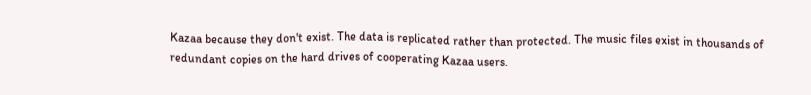Kazaa because they don't exist. The data is replicated rather than protected. The music files exist in thousands of redundant copies on the hard drives of cooperating Kazaa users.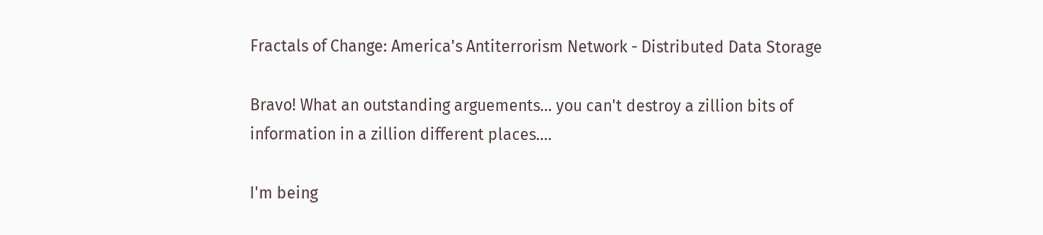Fractals of Change: America's Antiterrorism Network - Distributed Data Storage

Bravo! What an outstanding arguements... you can't destroy a zillion bits of information in a zillion different places....

I'm being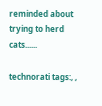reminded about trying to herd cats......

technorati tags:, ,